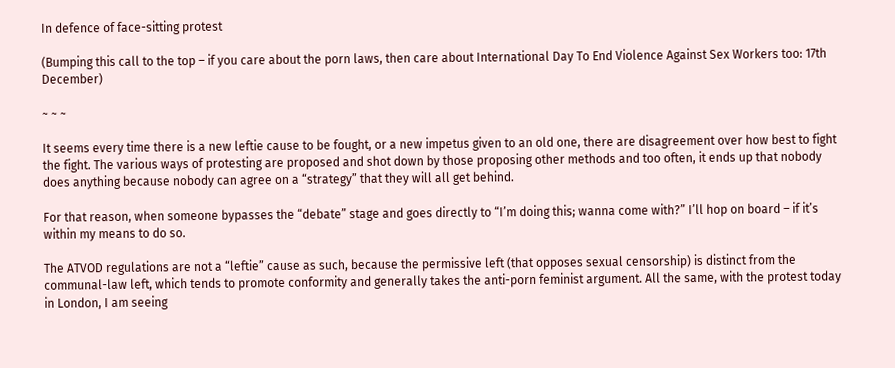In defence of face-sitting protest

(Bumping this call to the top – if you care about the porn laws, then care about International Day To End Violence Against Sex Workers too: 17th December)

~ ~ ~

It seems every time there is a new leftie cause to be fought, or a new impetus given to an old one, there are disagreement over how best to fight the fight. The various ways of protesting are proposed and shot down by those proposing other methods and too often, it ends up that nobody does anything because nobody can agree on a “strategy” that they will all get behind.

For that reason, when someone bypasses the “debate” stage and goes directly to “I’m doing this; wanna come with?” I’ll hop on board – if it’s within my means to do so.

The ATVOD regulations are not a “leftie” cause as such, because the permissive left (that opposes sexual censorship) is distinct from the communal-law left, which tends to promote conformity and generally takes the anti-porn feminist argument. All the same, with the protest today in London, I am seeing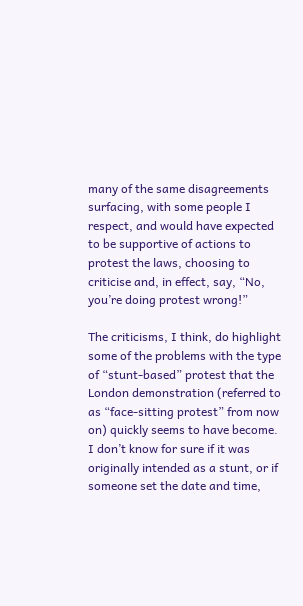many of the same disagreements surfacing, with some people I respect, and would have expected to be supportive of actions to protest the laws, choosing to criticise and, in effect, say, “No, you’re doing protest wrong!”

The criticisms, I think, do highlight some of the problems with the type of “stunt-based” protest that the London demonstration (referred to as “face-sitting protest” from now on) quickly seems to have become. I don’t know for sure if it was originally intended as a stunt, or if someone set the date and time,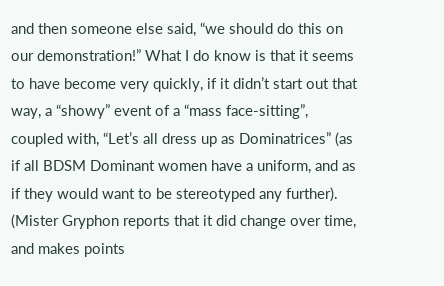and then someone else said, “we should do this on our demonstration!” What I do know is that it seems to have become very quickly, if it didn’t start out that way, a “showy” event of a “mass face-sitting”, coupled with, “Let’s all dress up as Dominatrices” (as if all BDSM Dominant women have a uniform, and as if they would want to be stereotyped any further). (Mister Gryphon reports that it did change over time, and makes points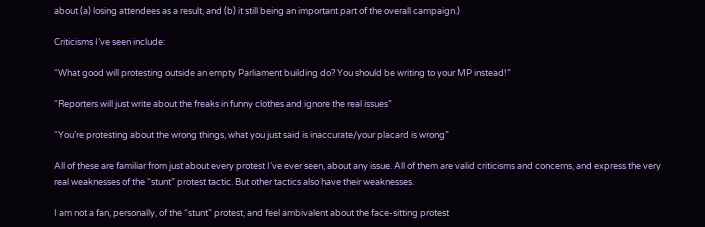about (a) losing attendees as a result, and (b) it still being an important part of the overall campaign.)

Criticisms I’ve seen include:

“What good will protesting outside an empty Parliament building do? You should be writing to your MP instead!”

“Reporters will just write about the freaks in funny clothes and ignore the real issues”

“You’re protesting about the wrong things, what you just said is inaccurate/your placard is wrong”

All of these are familiar from just about every protest I’ve ever seen, about any issue. All of them are valid criticisms and concerns, and express the very real weaknesses of the “stunt” protest tactic. But other tactics also have their weaknesses.

I am not a fan, personally, of the “stunt” protest, and feel ambivalent about the face-sitting protest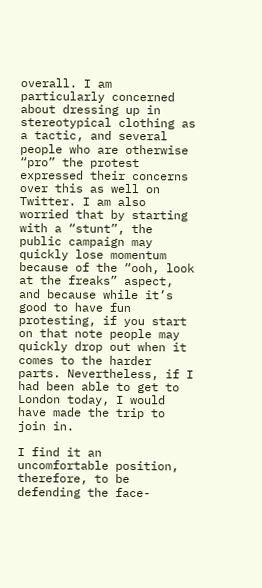overall. I am particularly concerned about dressing up in stereotypical clothing as a tactic, and several people who are otherwise “pro” the protest expressed their concerns over this as well on Twitter. I am also worried that by starting with a “stunt”, the public campaign may quickly lose momentum because of the “ooh, look at the freaks” aspect, and because while it’s good to have fun protesting, if you start on that note people may quickly drop out when it comes to the harder parts. Nevertheless, if I had been able to get to London today, I would have made the trip to join in.

I find it an uncomfortable position, therefore, to be defending the face-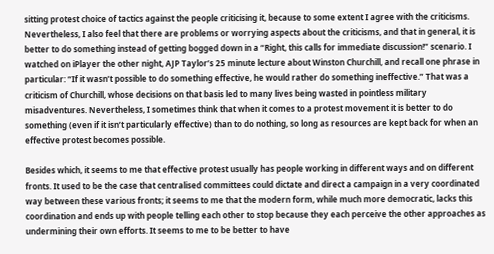sitting protest choice of tactics against the people criticising it, because to some extent I agree with the criticisms. Nevertheless, I also feel that there are problems or worrying aspects about the criticisms, and that in general, it is better to do something instead of getting bogged down in a “Right, this calls for immediate discussion!” scenario. I watched on iPlayer the other night, AJP Taylor’s 25 minute lecture about Winston Churchill, and recall one phrase in particular: “If it wasn’t possible to do something effective, he would rather do something ineffective.” That was a criticism of Churchill, whose decisions on that basis led to many lives being wasted in pointless military misadventures. Nevertheless, I sometimes think that when it comes to a protest movement it is better to do something (even if it isn’t particularly effective) than to do nothing, so long as resources are kept back for when an effective protest becomes possible.

Besides which, it seems to me that effective protest usually has people working in different ways and on different fronts. It used to be the case that centralised committees could dictate and direct a campaign in a very coordinated way between these various fronts; it seems to me that the modern form, while much more democratic, lacks this coordination and ends up with people telling each other to stop because they each perceive the other approaches as undermining their own efforts. It seems to me to be better to have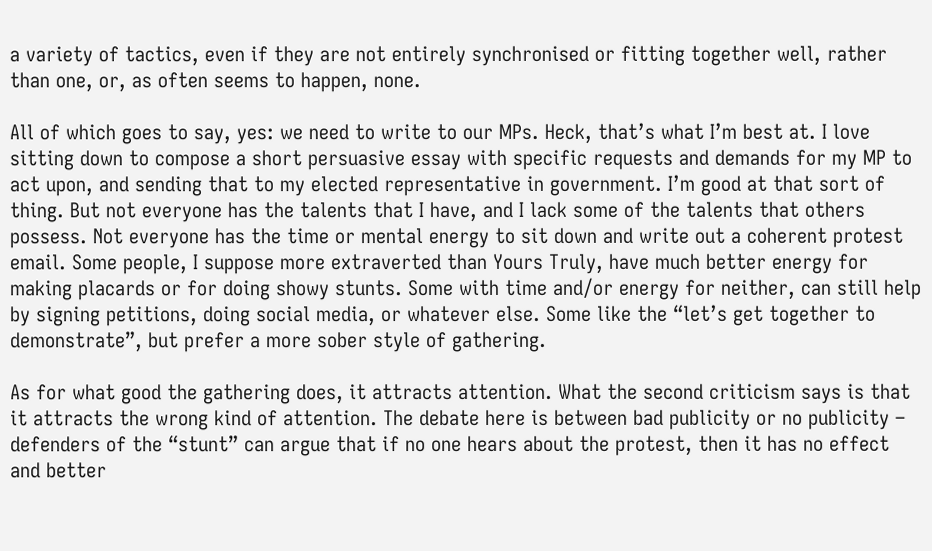a variety of tactics, even if they are not entirely synchronised or fitting together well, rather than one, or, as often seems to happen, none.

All of which goes to say, yes: we need to write to our MPs. Heck, that’s what I’m best at. I love sitting down to compose a short persuasive essay with specific requests and demands for my MP to act upon, and sending that to my elected representative in government. I’m good at that sort of thing. But not everyone has the talents that I have, and I lack some of the talents that others possess. Not everyone has the time or mental energy to sit down and write out a coherent protest email. Some people, I suppose more extraverted than Yours Truly, have much better energy for making placards or for doing showy stunts. Some with time and/or energy for neither, can still help by signing petitions, doing social media, or whatever else. Some like the “let’s get together to demonstrate”, but prefer a more sober style of gathering.

As for what good the gathering does, it attracts attention. What the second criticism says is that it attracts the wrong kind of attention. The debate here is between bad publicity or no publicity – defenders of the “stunt” can argue that if no one hears about the protest, then it has no effect and better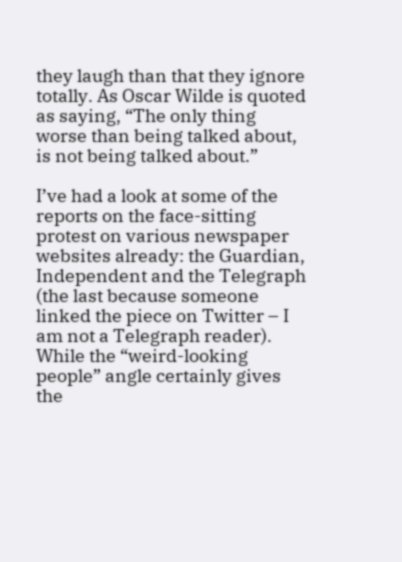they laugh than that they ignore totally. As Oscar Wilde is quoted as saying, “The only thing worse than being talked about, is not being talked about.”

I’ve had a look at some of the reports on the face-sitting protest on various newspaper websites already: the Guardian, Independent and the Telegraph (the last because someone linked the piece on Twitter – I am not a Telegraph reader). While the “weird-looking people” angle certainly gives the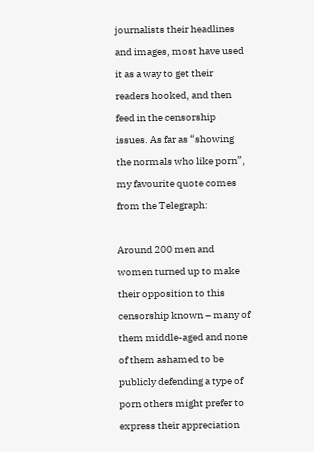journalists their headlines and images, most have used it as a way to get their readers hooked, and then feed in the censorship issues. As far as “showing the normals who like porn”, my favourite quote comes from the Telegraph:

Around 200 men and women turned up to make their opposition to this censorship known – many of them middle-aged and none of them ashamed to be publicly defending a type of porn others might prefer to express their appreciation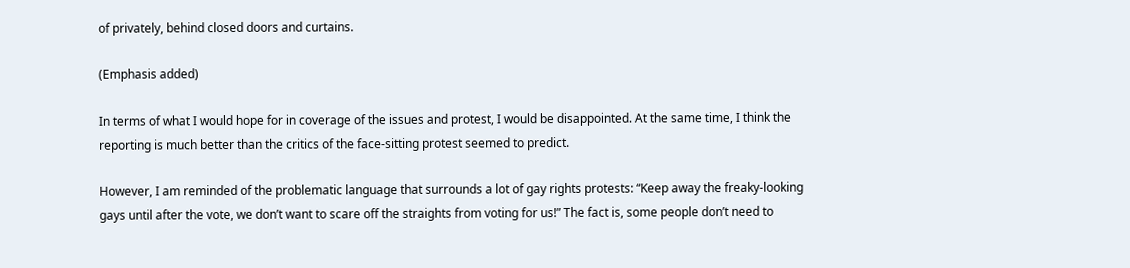of privately, behind closed doors and curtains.

(Emphasis added)

In terms of what I would hope for in coverage of the issues and protest, I would be disappointed. At the same time, I think the reporting is much better than the critics of the face-sitting protest seemed to predict.

However, I am reminded of the problematic language that surrounds a lot of gay rights protests: “Keep away the freaky-looking gays until after the vote, we don’t want to scare off the straights from voting for us!” The fact is, some people don’t need to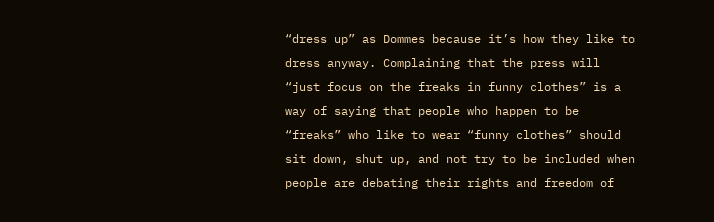“dress up” as Dommes because it’s how they like to dress anyway. Complaining that the press will “just focus on the freaks in funny clothes” is a way of saying that people who happen to be “freaks” who like to wear “funny clothes” should sit down, shut up, and not try to be included when people are debating their rights and freedom of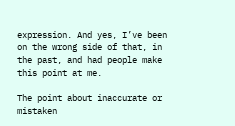expression. And yes, I’ve been on the wrong side of that, in the past, and had people make this point at me.

The point about inaccurate or mistaken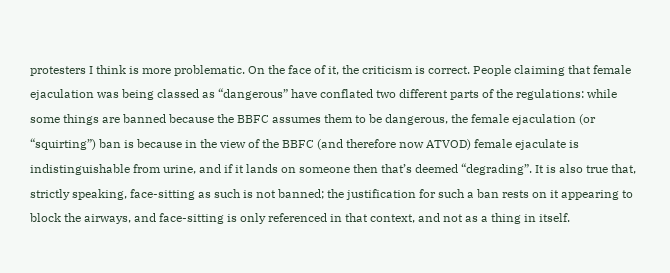protesters I think is more problematic. On the face of it, the criticism is correct. People claiming that female ejaculation was being classed as “dangerous” have conflated two different parts of the regulations: while some things are banned because the BBFC assumes them to be dangerous, the female ejaculation (or “squirting”) ban is because in the view of the BBFC (and therefore now ATVOD) female ejaculate is indistinguishable from urine, and if it lands on someone then that’s deemed “degrading”. It is also true that, strictly speaking, face-sitting as such is not banned; the justification for such a ban rests on it appearing to block the airways, and face-sitting is only referenced in that context, and not as a thing in itself.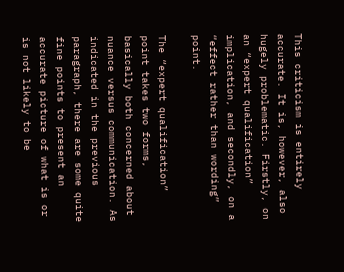This criticism is entirely accurate. It is, however, also hugely problematic. Firstly, on an “expert qualification” implication, and secondly, on a “effect rather than wording” point.

The “expert qualification” point takes two forms, basically both concerned about nuance versus communication. As indicated in the previous paragraph, there are some quite fine points to present an accurate picture of what is or is not likely to be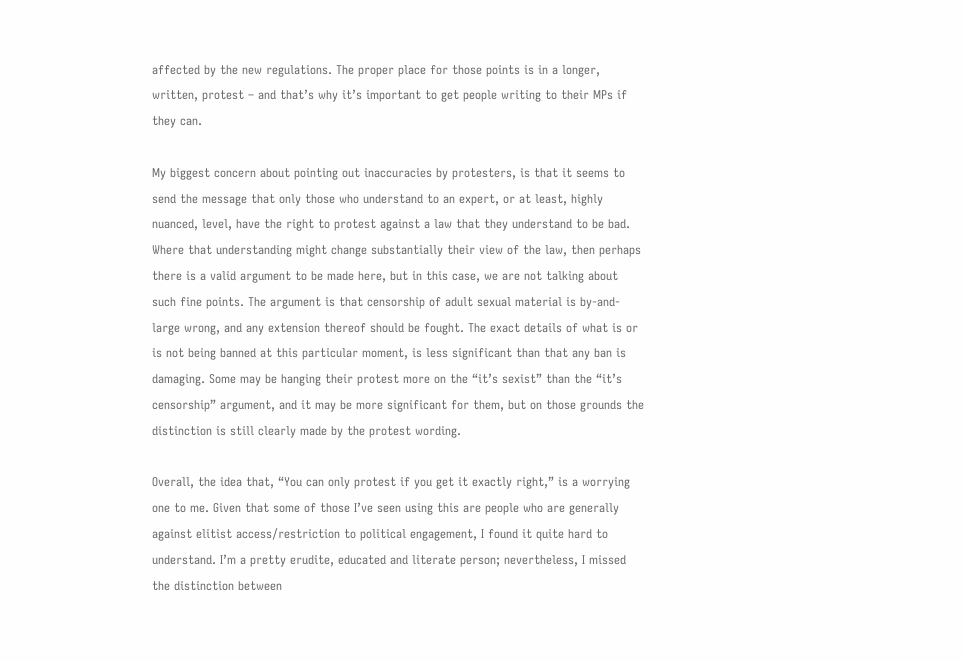affected by the new regulations. The proper place for those points is in a longer, written, protest – and that’s why it’s important to get people writing to their MPs if they can.

My biggest concern about pointing out inaccuracies by protesters, is that it seems to send the message that only those who understand to an expert, or at least, highly nuanced, level, have the right to protest against a law that they understand to be bad. Where that understanding might change substantially their view of the law, then perhaps there is a valid argument to be made here, but in this case, we are not talking about such fine points. The argument is that censorship of adult sexual material is by-and-large wrong, and any extension thereof should be fought. The exact details of what is or is not being banned at this particular moment, is less significant than that any ban is damaging. Some may be hanging their protest more on the “it’s sexist” than the “it’s censorship” argument, and it may be more significant for them, but on those grounds the distinction is still clearly made by the protest wording.

Overall, the idea that, “You can only protest if you get it exactly right,” is a worrying one to me. Given that some of those I’ve seen using this are people who are generally against elitist access/restriction to political engagement, I found it quite hard to understand. I’m a pretty erudite, educated and literate person; nevertheless, I missed the distinction between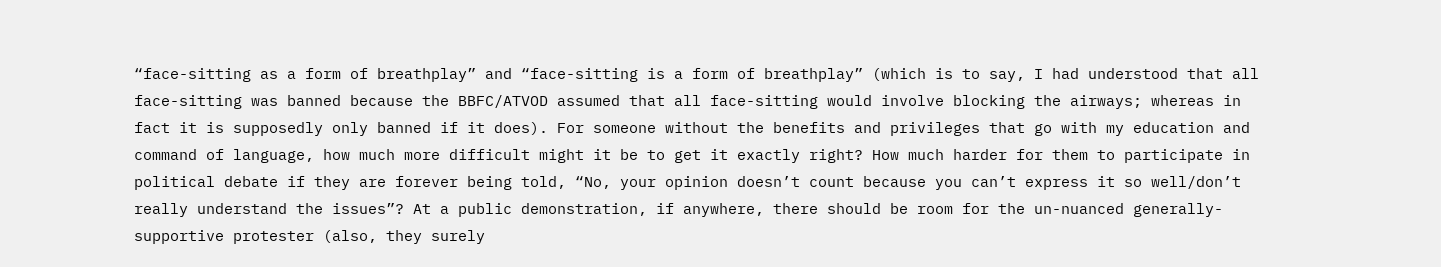“face-sitting as a form of breathplay” and “face-sitting is a form of breathplay” (which is to say, I had understood that all face-sitting was banned because the BBFC/ATVOD assumed that all face-sitting would involve blocking the airways; whereas in fact it is supposedly only banned if it does). For someone without the benefits and privileges that go with my education and command of language, how much more difficult might it be to get it exactly right? How much harder for them to participate in political debate if they are forever being told, “No, your opinion doesn’t count because you can’t express it so well/don’t really understand the issues”? At a public demonstration, if anywhere, there should be room for the un-nuanced generally-supportive protester (also, they surely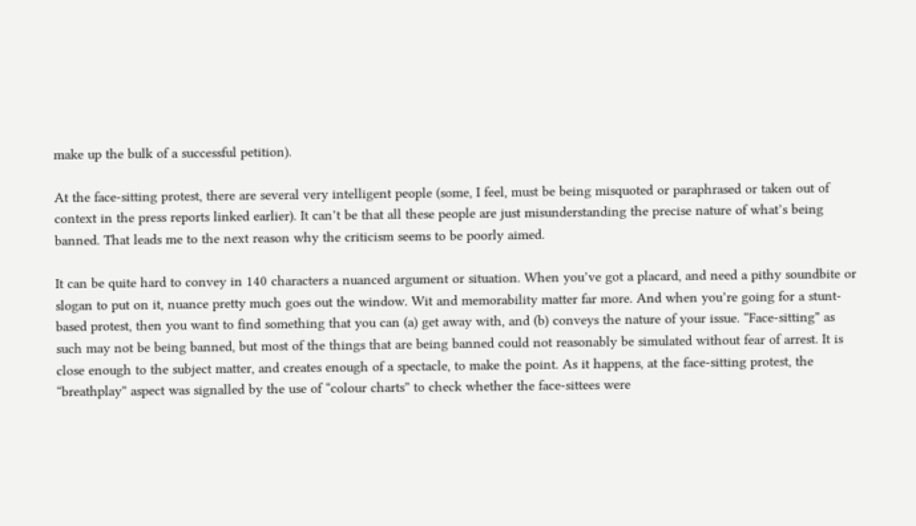make up the bulk of a successful petition).

At the face-sitting protest, there are several very intelligent people (some, I feel, must be being misquoted or paraphrased or taken out of context in the press reports linked earlier). It can’t be that all these people are just misunderstanding the precise nature of what’s being banned. That leads me to the next reason why the criticism seems to be poorly aimed.

It can be quite hard to convey in 140 characters a nuanced argument or situation. When you’ve got a placard, and need a pithy soundbite or slogan to put on it, nuance pretty much goes out the window. Wit and memorability matter far more. And when you’re going for a stunt-based protest, then you want to find something that you can (a) get away with, and (b) conveys the nature of your issue. “Face-sitting” as such may not be being banned, but most of the things that are being banned could not reasonably be simulated without fear of arrest. It is close enough to the subject matter, and creates enough of a spectacle, to make the point. As it happens, at the face-sitting protest, the “breathplay” aspect was signalled by the use of “colour charts” to check whether the face-sittees were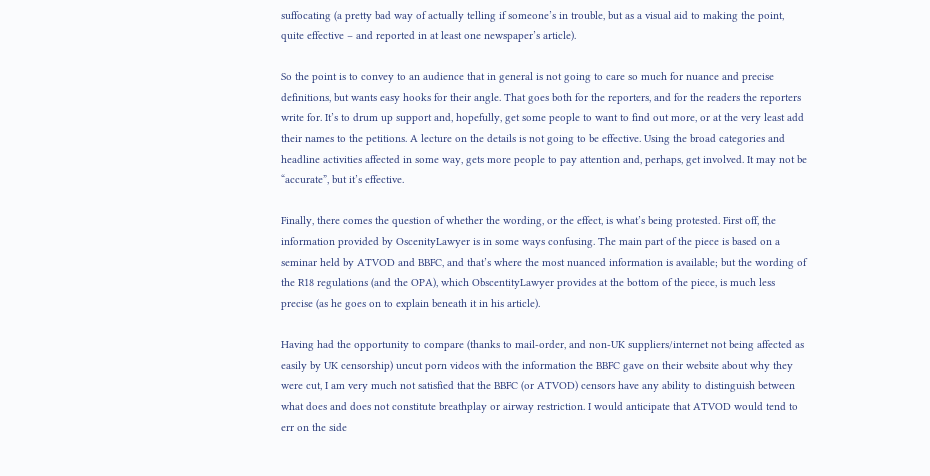suffocating (a pretty bad way of actually telling if someone’s in trouble, but as a visual aid to making the point, quite effective – and reported in at least one newspaper’s article).

So the point is to convey to an audience that in general is not going to care so much for nuance and precise definitions, but wants easy hooks for their angle. That goes both for the reporters, and for the readers the reporters write for. It’s to drum up support and, hopefully, get some people to want to find out more, or at the very least add their names to the petitions. A lecture on the details is not going to be effective. Using the broad categories and headline activities affected in some way, gets more people to pay attention and, perhaps, get involved. It may not be “accurate”, but it’s effective.

Finally, there comes the question of whether the wording, or the effect, is what’s being protested. First off, the information provided by OscenityLawyer is in some ways confusing. The main part of the piece is based on a seminar held by ATVOD and BBFC, and that’s where the most nuanced information is available; but the wording of the R18 regulations (and the OPA), which ObscentityLawyer provides at the bottom of the piece, is much less precise (as he goes on to explain beneath it in his article).

Having had the opportunity to compare (thanks to mail-order, and non-UK suppliers/internet not being affected as easily by UK censorship) uncut porn videos with the information the BBFC gave on their website about why they were cut, I am very much not satisfied that the BBFC (or ATVOD) censors have any ability to distinguish between what does and does not constitute breathplay or airway restriction. I would anticipate that ATVOD would tend to err on the side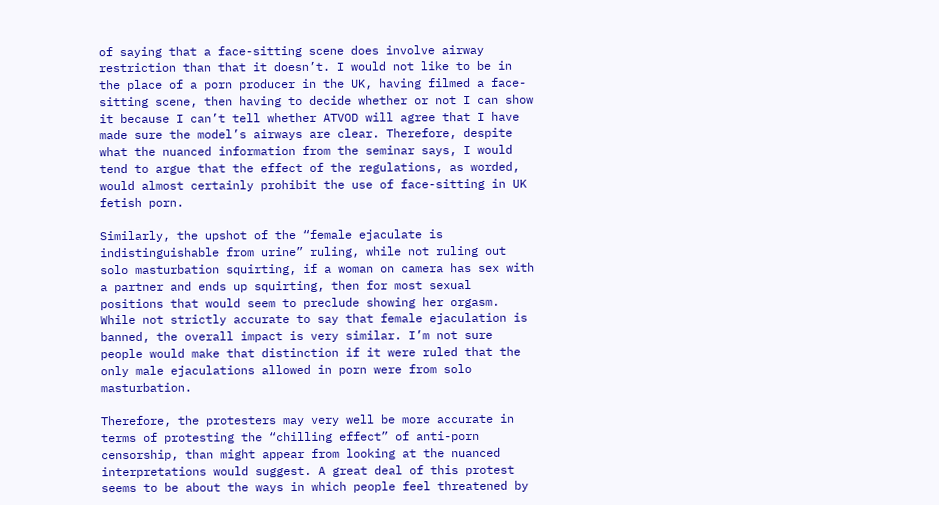of saying that a face-sitting scene does involve airway restriction than that it doesn’t. I would not like to be in the place of a porn producer in the UK, having filmed a face-sitting scene, then having to decide whether or not I can show it because I can’t tell whether ATVOD will agree that I have made sure the model’s airways are clear. Therefore, despite what the nuanced information from the seminar says, I would tend to argue that the effect of the regulations, as worded, would almost certainly prohibit the use of face-sitting in UK fetish porn.

Similarly, the upshot of the “female ejaculate is indistinguishable from urine” ruling, while not ruling out solo masturbation squirting, if a woman on camera has sex with a partner and ends up squirting, then for most sexual positions that would seem to preclude showing her orgasm. While not strictly accurate to say that female ejaculation is banned, the overall impact is very similar. I’m not sure people would make that distinction if it were ruled that the only male ejaculations allowed in porn were from solo masturbation.

Therefore, the protesters may very well be more accurate in terms of protesting the “chilling effect” of anti-porn censorship, than might appear from looking at the nuanced interpretations would suggest. A great deal of this protest seems to be about the ways in which people feel threatened by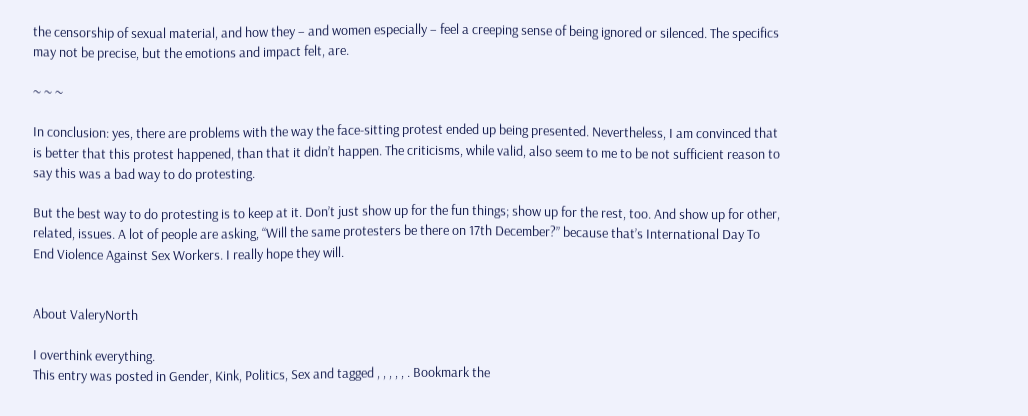the censorship of sexual material, and how they – and women especially – feel a creeping sense of being ignored or silenced. The specifics may not be precise, but the emotions and impact felt, are.

~ ~ ~

In conclusion: yes, there are problems with the way the face-sitting protest ended up being presented. Nevertheless, I am convinced that is better that this protest happened, than that it didn’t happen. The criticisms, while valid, also seem to me to be not sufficient reason to say this was a bad way to do protesting.

But the best way to do protesting is to keep at it. Don’t just show up for the fun things; show up for the rest, too. And show up for other, related, issues. A lot of people are asking, “Will the same protesters be there on 17th December?” because that’s International Day To End Violence Against Sex Workers. I really hope they will.


About ValeryNorth

I overthink everything.
This entry was posted in Gender, Kink, Politics, Sex and tagged , , , , , . Bookmark the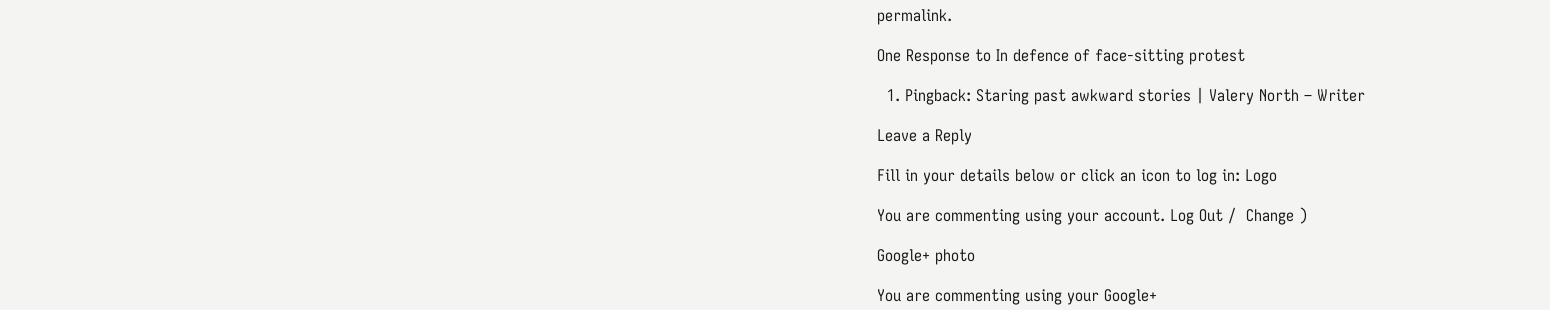permalink.

One Response to In defence of face-sitting protest

  1. Pingback: Staring past awkward stories | Valery North – Writer

Leave a Reply

Fill in your details below or click an icon to log in: Logo

You are commenting using your account. Log Out /  Change )

Google+ photo

You are commenting using your Google+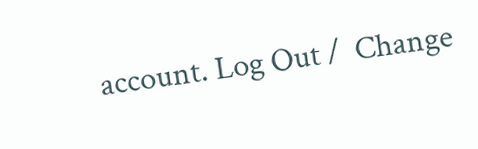account. Log Out /  Change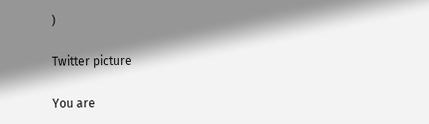)

Twitter picture

You are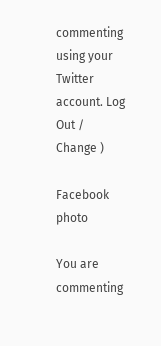commenting using your Twitter account. Log Out /  Change )

Facebook photo

You are commenting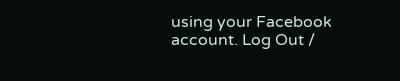using your Facebook account. Log Out /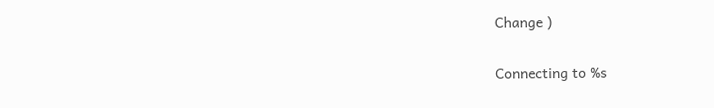Change )


Connecting to %s